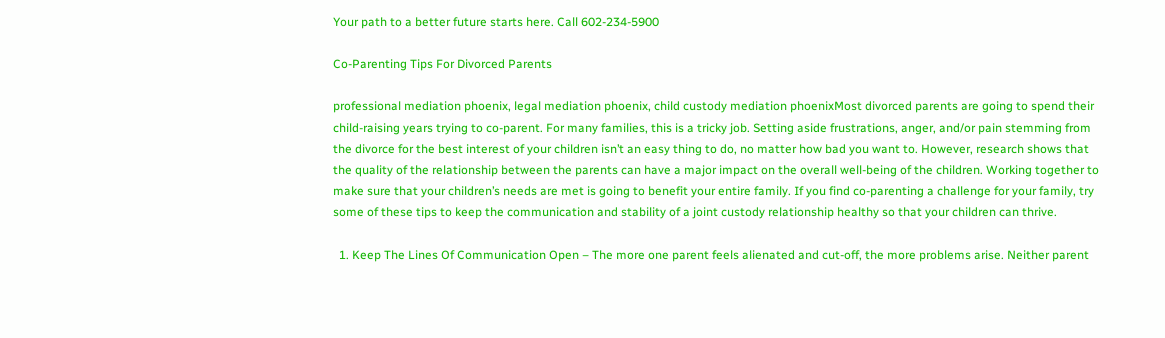Your path to a better future starts here. Call 602-234-5900

Co-Parenting Tips For Divorced Parents

professional mediation phoenix, legal mediation phoenix, child custody mediation phoenixMost divorced parents are going to spend their child-raising years trying to co-parent. For many families, this is a tricky job. Setting aside frustrations, anger, and/or pain stemming from the divorce for the best interest of your children isn’t an easy thing to do, no matter how bad you want to. However, research shows that the quality of the relationship between the parents can have a major impact on the overall well-being of the children. Working together to make sure that your children’s needs are met is going to benefit your entire family. If you find co-parenting a challenge for your family, try some of these tips to keep the communication and stability of a joint custody relationship healthy so that your children can thrive.

  1. Keep The Lines Of Communication Open – The more one parent feels alienated and cut-off, the more problems arise. Neither parent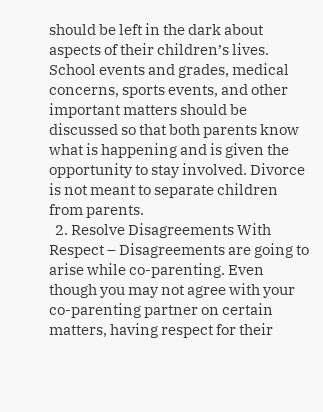should be left in the dark about aspects of their children’s lives. School events and grades, medical concerns, sports events, and other important matters should be discussed so that both parents know what is happening and is given the opportunity to stay involved. Divorce is not meant to separate children from parents.
  2. Resolve Disagreements With Respect – Disagreements are going to arise while co-parenting. Even though you may not agree with your co-parenting partner on certain matters, having respect for their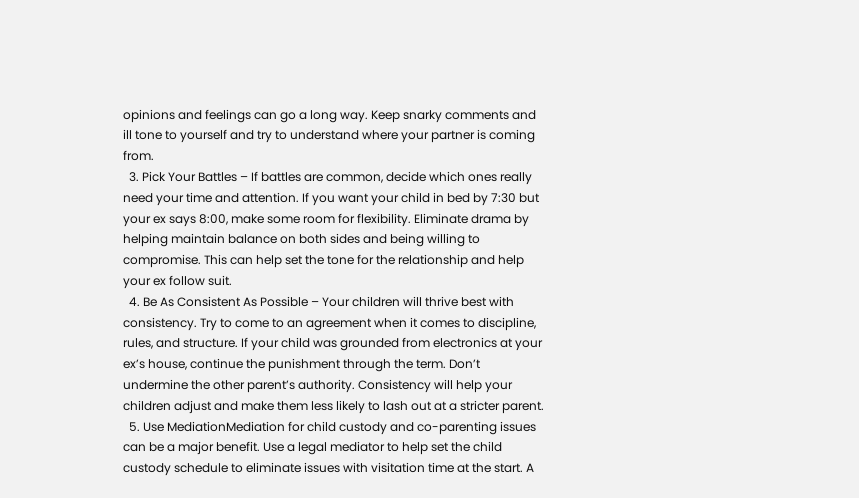opinions and feelings can go a long way. Keep snarky comments and ill tone to yourself and try to understand where your partner is coming from.
  3. Pick Your Battles – If battles are common, decide which ones really need your time and attention. If you want your child in bed by 7:30 but your ex says 8:00, make some room for flexibility. Eliminate drama by helping maintain balance on both sides and being willing to compromise. This can help set the tone for the relationship and help your ex follow suit.
  4. Be As Consistent As Possible – Your children will thrive best with consistency. Try to come to an agreement when it comes to discipline, rules, and structure. If your child was grounded from electronics at your ex’s house, continue the punishment through the term. Don’t undermine the other parent’s authority. Consistency will help your children adjust and make them less likely to lash out at a stricter parent.
  5. Use MediationMediation for child custody and co-parenting issues can be a major benefit. Use a legal mediator to help set the child custody schedule to eliminate issues with visitation time at the start. A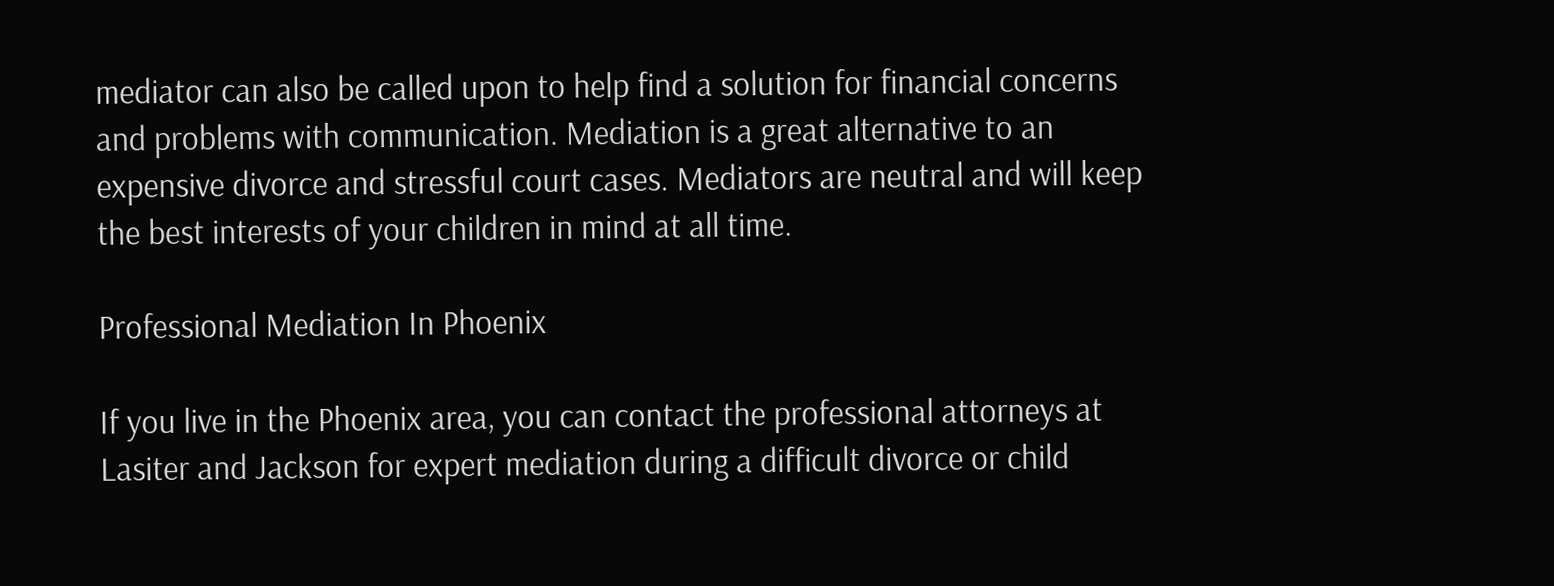mediator can also be called upon to help find a solution for financial concerns and problems with communication. Mediation is a great alternative to an expensive divorce and stressful court cases. Mediators are neutral and will keep the best interests of your children in mind at all time.

Professional Mediation In Phoenix

If you live in the Phoenix area, you can contact the professional attorneys at Lasiter and Jackson for expert mediation during a difficult divorce or child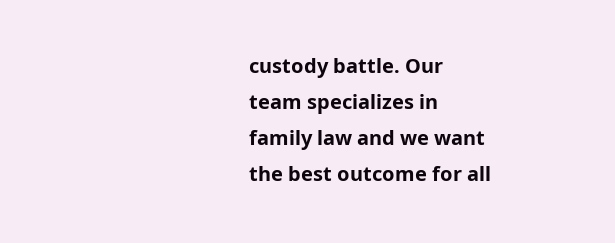custody battle. Our team specializes in family law and we want the best outcome for all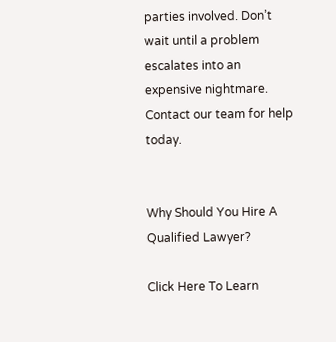parties involved. Don’t wait until a problem escalates into an expensive nightmare. Contact our team for help today.


Why Should You Hire A Qualified Lawyer?

Click Here To Learn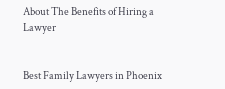About The Benefits of Hiring a Lawyer


Best Family Lawyers in Phoenix